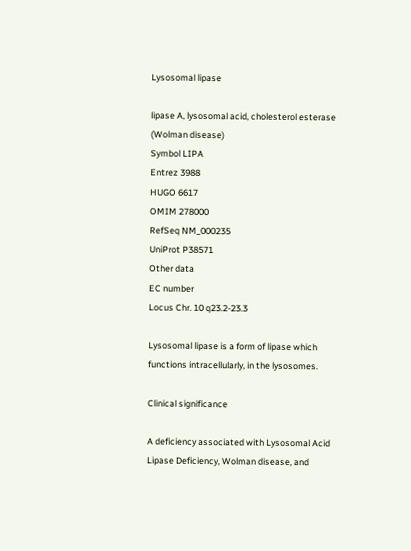Lysosomal lipase

lipase A, lysosomal acid, cholesterol esterase (Wolman disease)
Symbol LIPA
Entrez 3988
HUGO 6617
OMIM 278000
RefSeq NM_000235
UniProt P38571
Other data
EC number
Locus Chr. 10 q23.2-23.3

Lysosomal lipase is a form of lipase which functions intracellularly, in the lysosomes.

Clinical significance

A deficiency associated with Lysosomal Acid Lipase Deficiency, Wolman disease, and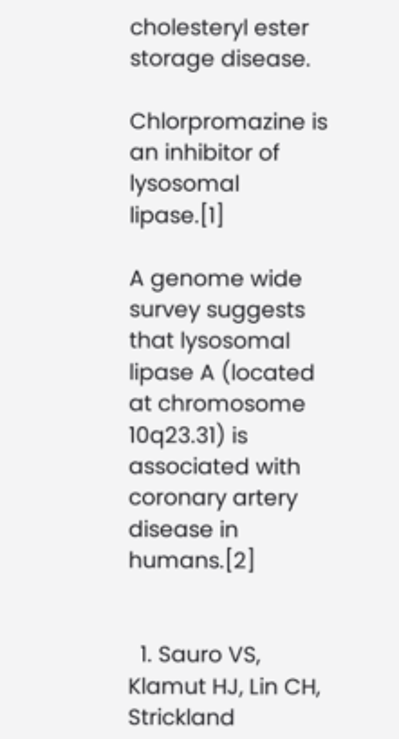cholesteryl ester storage disease.

Chlorpromazine is an inhibitor of lysosomal lipase.[1]

A genome wide survey suggests that lysosomal lipase A (located at chromosome 10q23.31) is associated with coronary artery disease in humans.[2]


  1. Sauro VS, Klamut HJ, Lin CH, Strickland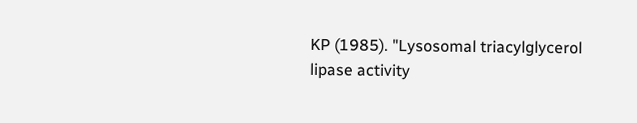KP (1985). "Lysosomal triacylglycerol lipase activity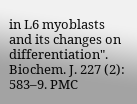in L6 myoblasts and its changes on differentiation". Biochem. J. 227 (2): 583–9. PMC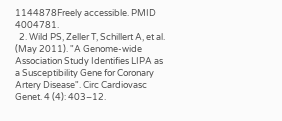1144878Freely accessible. PMID 4004781.
  2. Wild PS, Zeller T, Schillert A, et al. (May 2011). "A Genome-wide Association Study Identifies LIPA as a Susceptibility Gene for Coronary Artery Disease". Circ Cardiovasc Genet. 4 (4): 403–12.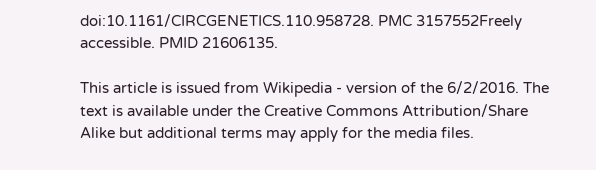doi:10.1161/CIRCGENETICS.110.958728. PMC 3157552Freely accessible. PMID 21606135.

This article is issued from Wikipedia - version of the 6/2/2016. The text is available under the Creative Commons Attribution/Share Alike but additional terms may apply for the media files.